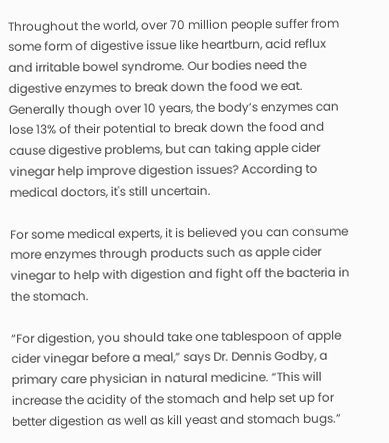Throughout the world, over 70 million people suffer from some form of digestive issue like heartburn, acid reflux and irritable bowel syndrome. Our bodies need the digestive enzymes to break down the food we eat. Generally though over 10 years, the body’s enzymes can lose 13% of their potential to break down the food and cause digestive problems, but can taking apple cider vinegar help improve digestion issues? According to medical doctors, it's still uncertain.

For some medical experts, it is believed you can consume more enzymes through products such as apple cider vinegar to help with digestion and fight off the bacteria in the stomach.

“For digestion, you should take one tablespoon of apple cider vinegar before a meal,” says Dr. Dennis Godby, a primary care physician in natural medicine. “This will increase the acidity of the stomach and help set up for better digestion as well as kill yeast and stomach bugs.”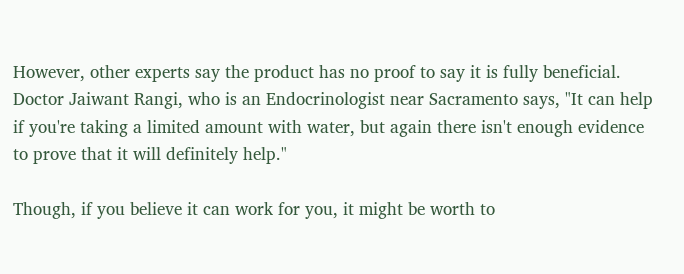However, other experts say the product has no proof to say it is fully beneficial. Doctor Jaiwant Rangi, who is an Endocrinologist near Sacramento says, "It can help if you're taking a limited amount with water, but again there isn't enough evidence to prove that it will definitely help."

Though, if you believe it can work for you, it might be worth to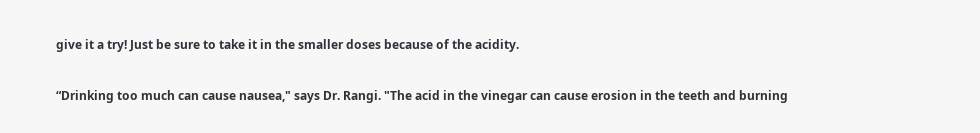give it a try! Just be sure to take it in the smaller doses because of the acidity.

“Drinking too much can cause nausea," says Dr. Rangi. "The acid in the vinegar can cause erosion in the teeth and burning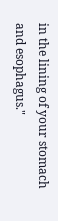in the lining of your stomach and esophagus."